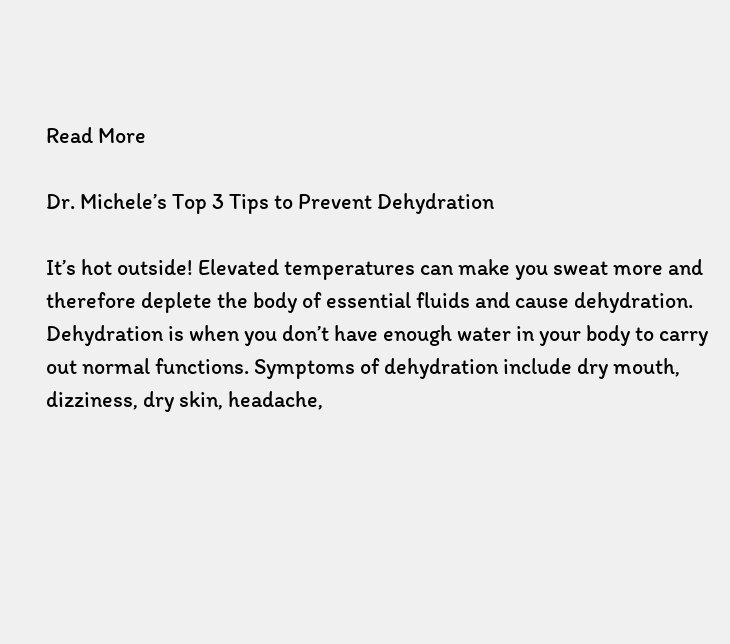Read More

Dr. Michele’s Top 3 Tips to Prevent Dehydration

It’s hot outside! Elevated temperatures can make you sweat more and therefore deplete the body of essential fluids and cause dehydration.  Dehydration is when you don’t have enough water in your body to carry out normal functions. Symptoms of dehydration include dry mouth, dizziness, dry skin, headache,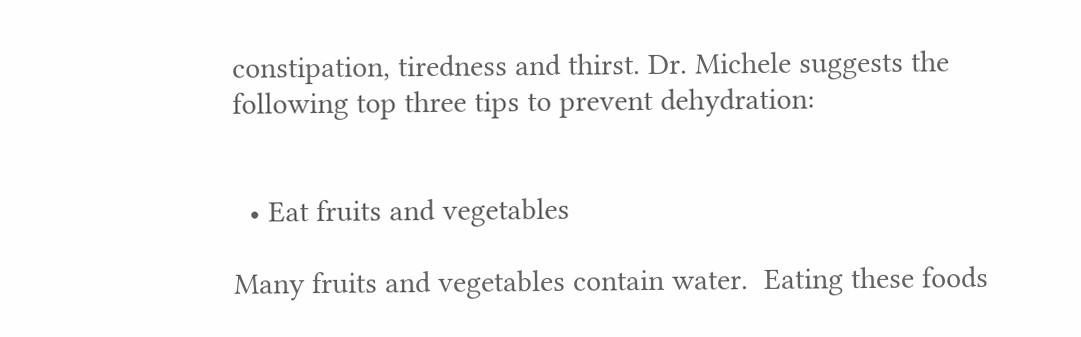constipation, tiredness and thirst. Dr. Michele suggests the following top three tips to prevent dehydration:


  • Eat fruits and vegetables

Many fruits and vegetables contain water.  Eating these foods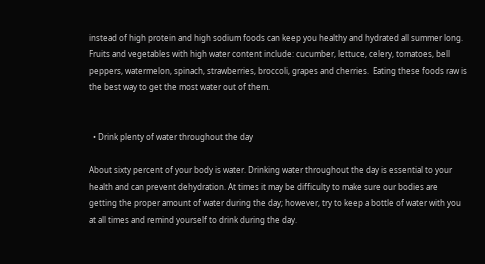instead of high protein and high sodium foods can keep you healthy and hydrated all summer long. Fruits and vegetables with high water content include: cucumber, lettuce, celery, tomatoes, bell peppers, watermelon, spinach, strawberries, broccoli, grapes and cherries.  Eating these foods raw is the best way to get the most water out of them.


  • Drink plenty of water throughout the day

About sixty percent of your body is water. Drinking water throughout the day is essential to your health and can prevent dehydration. At times it may be difficulty to make sure our bodies are getting the proper amount of water during the day; however, try to keep a bottle of water with you at all times and remind yourself to drink during the day.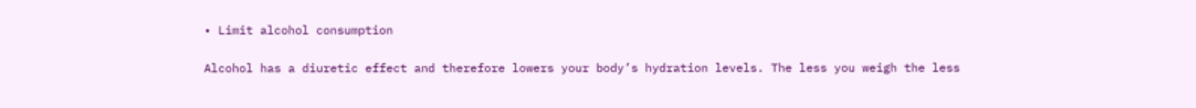• Limit alcohol consumption

Alcohol has a diuretic effect and therefore lowers your body’s hydration levels. The less you weigh the less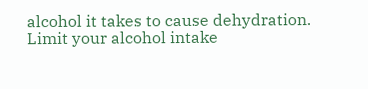alcohol it takes to cause dehydration. Limit your alcohol intake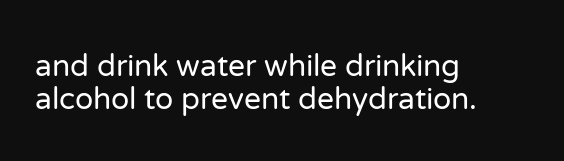and drink water while drinking alcohol to prevent dehydration.